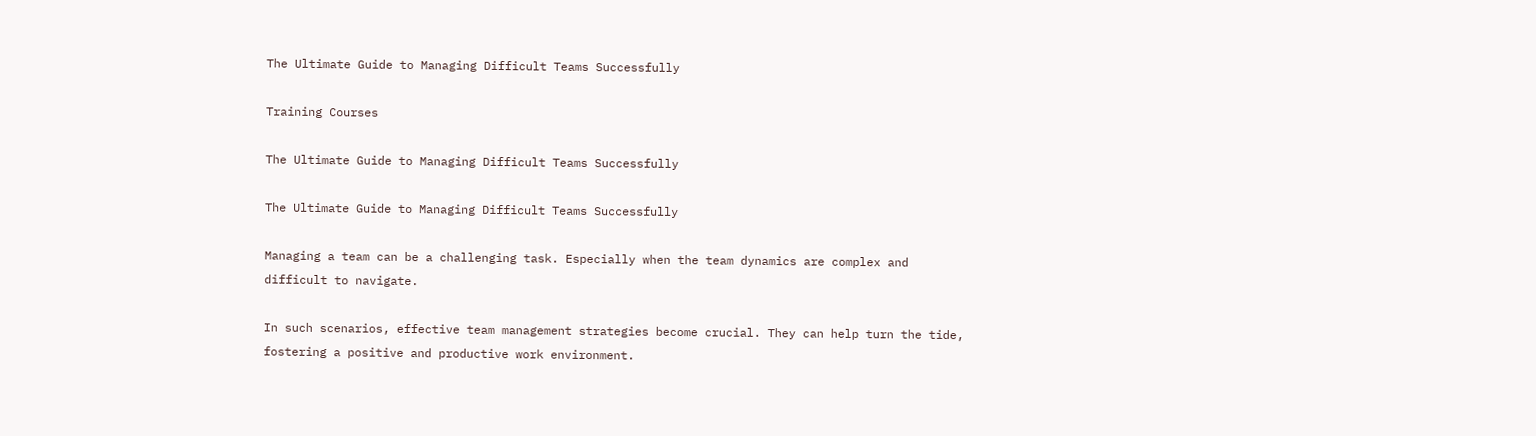The Ultimate Guide to Managing Difficult Teams Successfully

Training Courses

The Ultimate Guide to Managing Difficult Teams Successfully

The Ultimate Guide to Managing Difficult Teams Successfully

Managing a team can be a challenging task. Especially when the team dynamics are complex and difficult to navigate.

In such scenarios, effective team management strategies become crucial. They can help turn the tide, fostering a positive and productive work environment.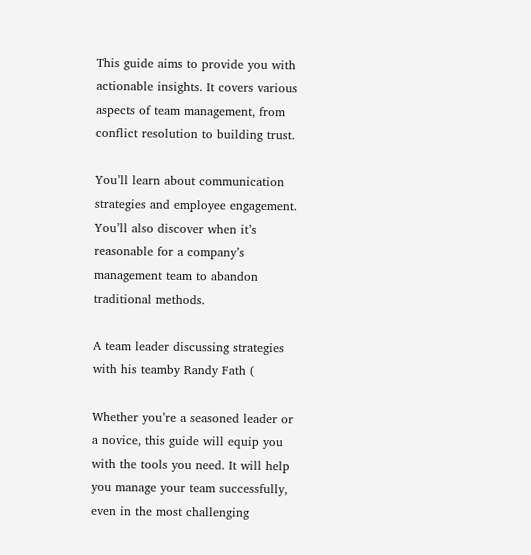This guide aims to provide you with actionable insights. It covers various aspects of team management, from conflict resolution to building trust.

You’ll learn about communication strategies and employee engagement. You’ll also discover when it’s reasonable for a company’s management team to abandon traditional methods.

A team leader discussing strategies with his teamby Randy Fath (

Whether you’re a seasoned leader or a novice, this guide will equip you with the tools you need. It will help you manage your team successfully, even in the most challenging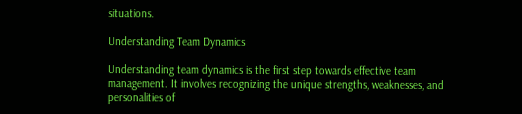situations.

Understanding Team Dynamics

Understanding team dynamics is the first step towards effective team management. It involves recognizing the unique strengths, weaknesses, and personalities of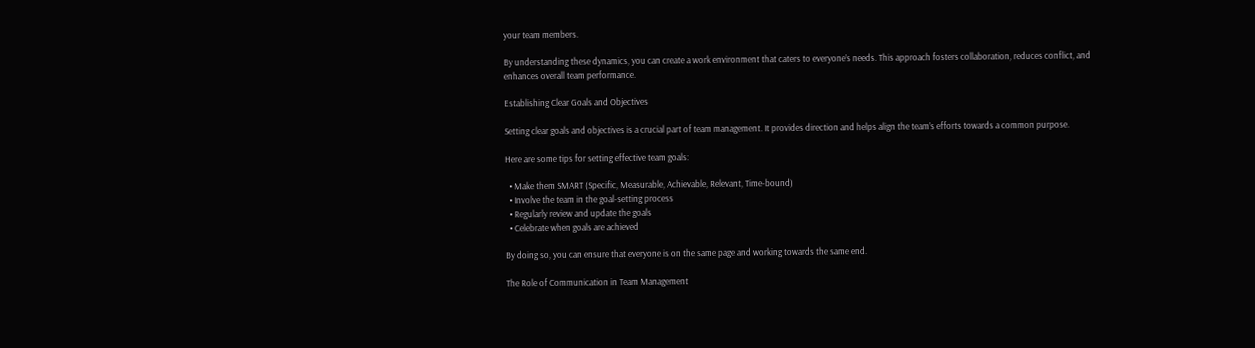your team members.

By understanding these dynamics, you can create a work environment that caters to everyone’s needs. This approach fosters collaboration, reduces conflict, and enhances overall team performance.

Establishing Clear Goals and Objectives

Setting clear goals and objectives is a crucial part of team management. It provides direction and helps align the team’s efforts towards a common purpose.

Here are some tips for setting effective team goals:

  • Make them SMART (Specific, Measurable, Achievable, Relevant, Time-bound)
  • Involve the team in the goal-setting process
  • Regularly review and update the goals
  • Celebrate when goals are achieved

By doing so, you can ensure that everyone is on the same page and working towards the same end.

The Role of Communication in Team Management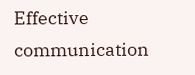Effective communication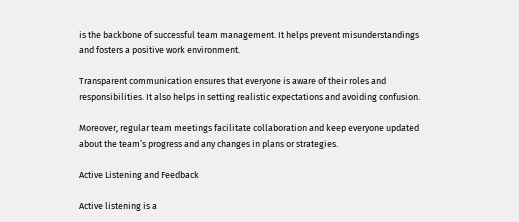is the backbone of successful team management. It helps prevent misunderstandings and fosters a positive work environment.

Transparent communication ensures that everyone is aware of their roles and responsibilities. It also helps in setting realistic expectations and avoiding confusion.

Moreover, regular team meetings facilitate collaboration and keep everyone updated about the team’s progress and any changes in plans or strategies.

Active Listening and Feedback

Active listening is a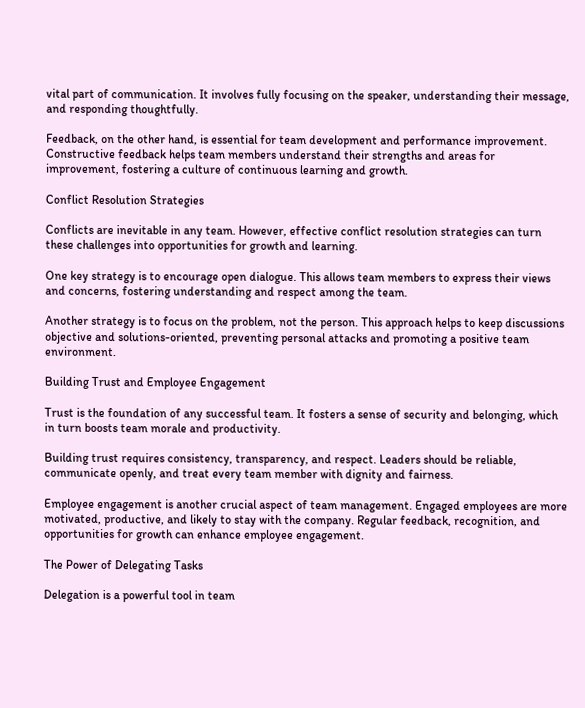vital part of communication. It involves fully focusing on the speaker, understanding their message, and responding thoughtfully.

Feedback, on the other hand, is essential for team development and performance improvement. Constructive feedback helps team members understand their strengths and areas for improvement, fostering a culture of continuous learning and growth.

Conflict Resolution Strategies

Conflicts are inevitable in any team. However, effective conflict resolution strategies can turn these challenges into opportunities for growth and learning.

One key strategy is to encourage open dialogue. This allows team members to express their views and concerns, fostering understanding and respect among the team.

Another strategy is to focus on the problem, not the person. This approach helps to keep discussions objective and solutions-oriented, preventing personal attacks and promoting a positive team environment.

Building Trust and Employee Engagement

Trust is the foundation of any successful team. It fosters a sense of security and belonging, which in turn boosts team morale and productivity.

Building trust requires consistency, transparency, and respect. Leaders should be reliable, communicate openly, and treat every team member with dignity and fairness.

Employee engagement is another crucial aspect of team management. Engaged employees are more motivated, productive, and likely to stay with the company. Regular feedback, recognition, and opportunities for growth can enhance employee engagement.

The Power of Delegating Tasks

Delegation is a powerful tool in team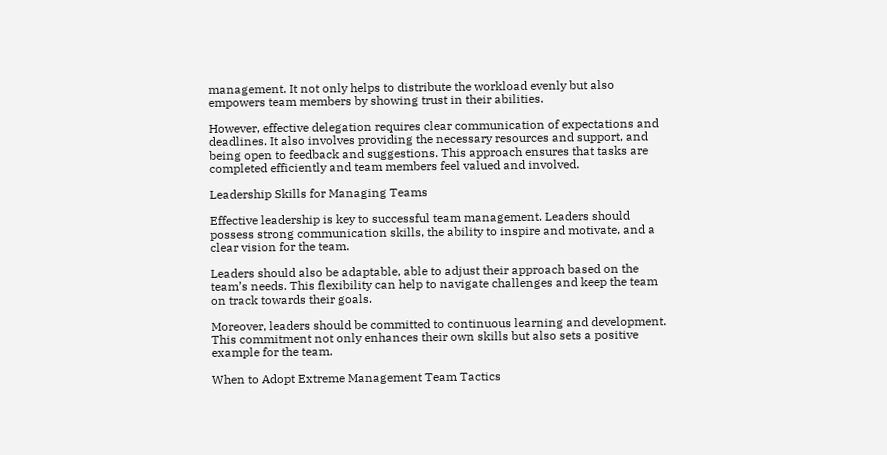management. It not only helps to distribute the workload evenly but also empowers team members by showing trust in their abilities.

However, effective delegation requires clear communication of expectations and deadlines. It also involves providing the necessary resources and support, and being open to feedback and suggestions. This approach ensures that tasks are completed efficiently and team members feel valued and involved.

Leadership Skills for Managing Teams

Effective leadership is key to successful team management. Leaders should possess strong communication skills, the ability to inspire and motivate, and a clear vision for the team.

Leaders should also be adaptable, able to adjust their approach based on the team’s needs. This flexibility can help to navigate challenges and keep the team on track towards their goals.

Moreover, leaders should be committed to continuous learning and development. This commitment not only enhances their own skills but also sets a positive example for the team.

When to Adopt Extreme Management Team Tactics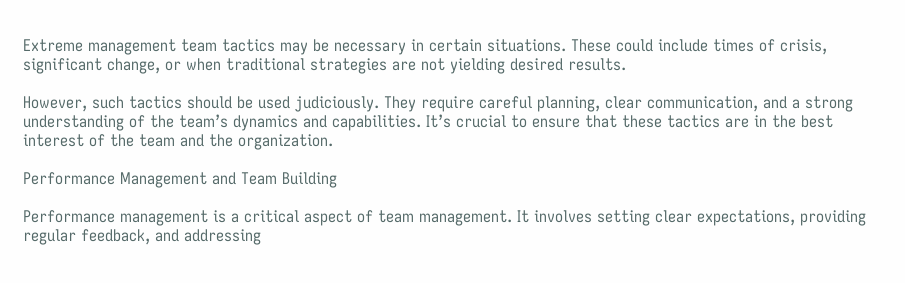Extreme management team tactics may be necessary in certain situations. These could include times of crisis, significant change, or when traditional strategies are not yielding desired results.

However, such tactics should be used judiciously. They require careful planning, clear communication, and a strong understanding of the team’s dynamics and capabilities. It’s crucial to ensure that these tactics are in the best interest of the team and the organization.

Performance Management and Team Building

Performance management is a critical aspect of team management. It involves setting clear expectations, providing regular feedback, and addressing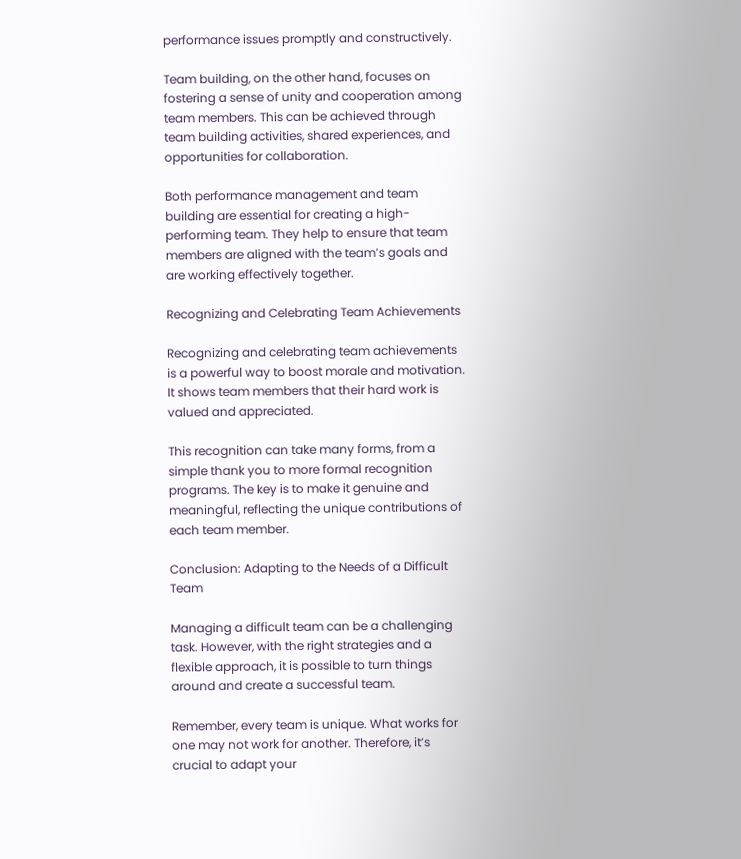performance issues promptly and constructively.

Team building, on the other hand, focuses on fostering a sense of unity and cooperation among team members. This can be achieved through team building activities, shared experiences, and opportunities for collaboration.

Both performance management and team building are essential for creating a high-performing team. They help to ensure that team members are aligned with the team’s goals and are working effectively together.

Recognizing and Celebrating Team Achievements

Recognizing and celebrating team achievements is a powerful way to boost morale and motivation. It shows team members that their hard work is valued and appreciated.

This recognition can take many forms, from a simple thank you to more formal recognition programs. The key is to make it genuine and meaningful, reflecting the unique contributions of each team member.

Conclusion: Adapting to the Needs of a Difficult Team

Managing a difficult team can be a challenging task. However, with the right strategies and a flexible approach, it is possible to turn things around and create a successful team.

Remember, every team is unique. What works for one may not work for another. Therefore, it’s crucial to adapt your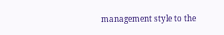management style to the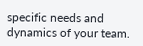specific needs and dynamics of your team.